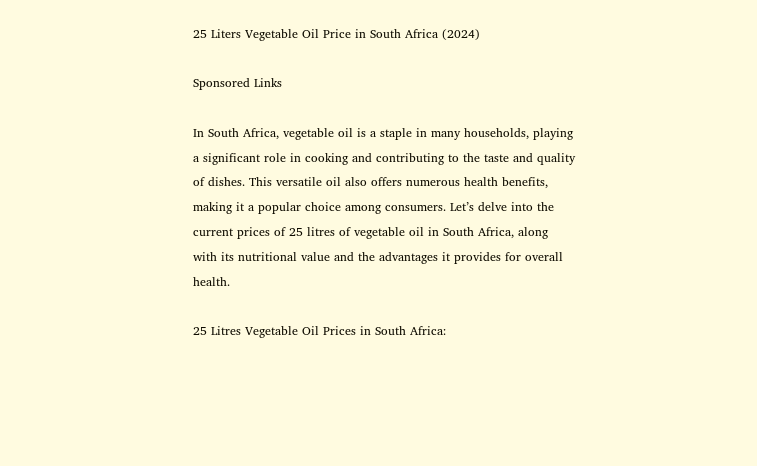25 Liters Vegetable Oil Price in South Africa (2024)

Sponsored Links

In South Africa, vegetable oil is a staple in many households, playing a significant role in cooking and contributing to the taste and quality of dishes. This versatile oil also offers numerous health benefits, making it a popular choice among consumers. Let’s delve into the current prices of 25 litres of vegetable oil in South Africa, along with its nutritional value and the advantages it provides for overall health.

25 Litres Vegetable Oil Prices in South Africa: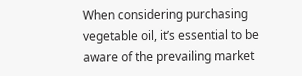When considering purchasing vegetable oil, it’s essential to be aware of the prevailing market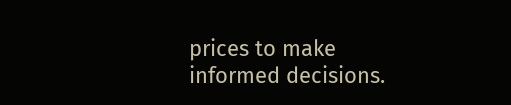prices to make informed decisions.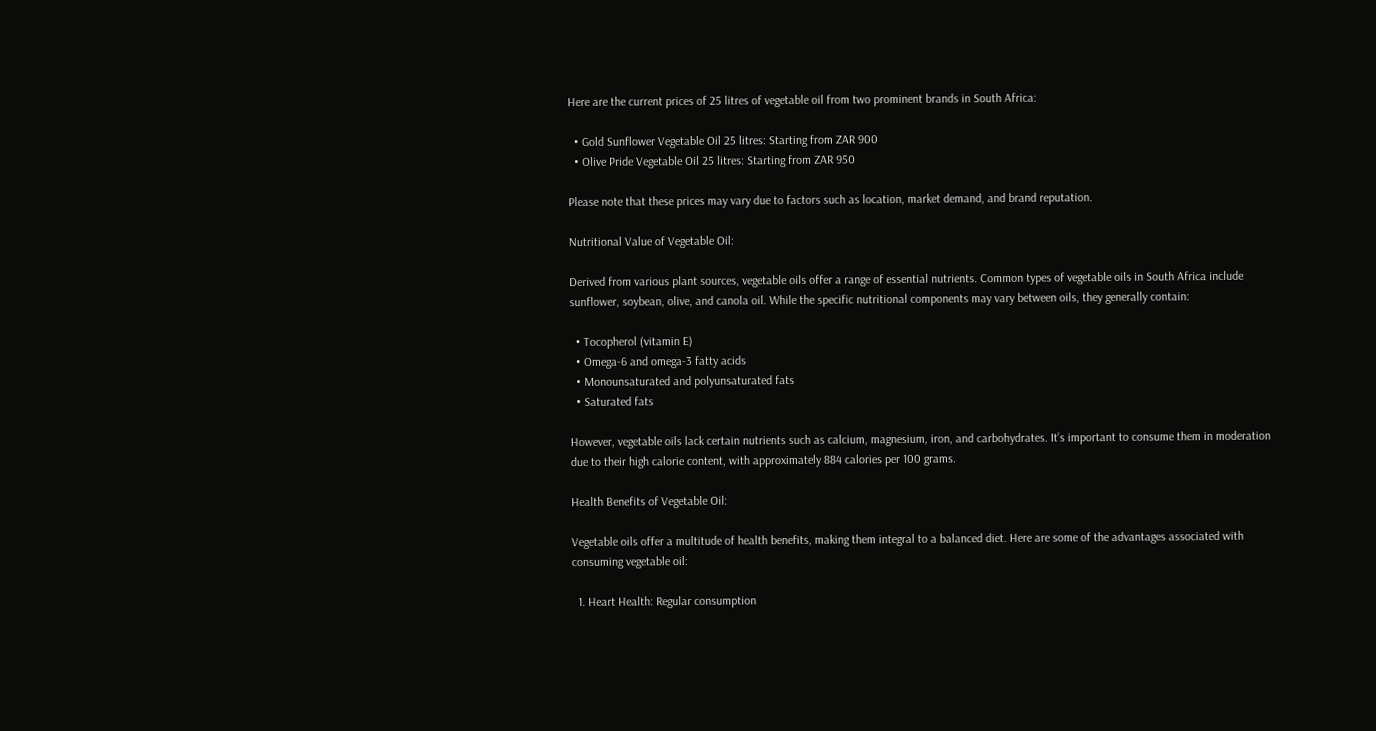Here are the current prices of 25 litres of vegetable oil from two prominent brands in South Africa:

  • Gold Sunflower Vegetable Oil 25 litres: Starting from ZAR 900
  • Olive Pride Vegetable Oil 25 litres: Starting from ZAR 950

Please note that these prices may vary due to factors such as location, market demand, and brand reputation.

Nutritional Value of Vegetable Oil:

Derived from various plant sources, vegetable oils offer a range of essential nutrients. Common types of vegetable oils in South Africa include sunflower, soybean, olive, and canola oil. While the specific nutritional components may vary between oils, they generally contain:

  • Tocopherol (vitamin E)
  • Omega-6 and omega-3 fatty acids
  • Monounsaturated and polyunsaturated fats
  • Saturated fats

However, vegetable oils lack certain nutrients such as calcium, magnesium, iron, and carbohydrates. It’s important to consume them in moderation due to their high calorie content, with approximately 884 calories per 100 grams.

Health Benefits of Vegetable Oil:

Vegetable oils offer a multitude of health benefits, making them integral to a balanced diet. Here are some of the advantages associated with consuming vegetable oil:

  1. Heart Health: Regular consumption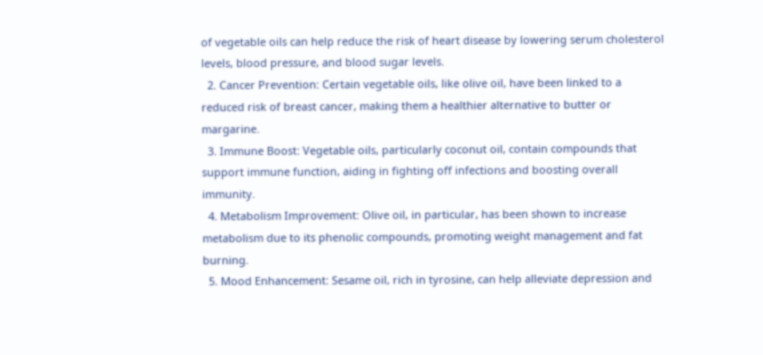of vegetable oils can help reduce the risk of heart disease by lowering serum cholesterol levels, blood pressure, and blood sugar levels.
  2. Cancer Prevention: Certain vegetable oils, like olive oil, have been linked to a reduced risk of breast cancer, making them a healthier alternative to butter or margarine.
  3. Immune Boost: Vegetable oils, particularly coconut oil, contain compounds that support immune function, aiding in fighting off infections and boosting overall immunity.
  4. Metabolism Improvement: Olive oil, in particular, has been shown to increase metabolism due to its phenolic compounds, promoting weight management and fat burning.
  5. Mood Enhancement: Sesame oil, rich in tyrosine, can help alleviate depression and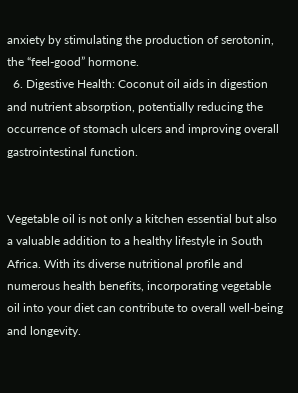anxiety by stimulating the production of serotonin, the “feel-good” hormone.
  6. Digestive Health: Coconut oil aids in digestion and nutrient absorption, potentially reducing the occurrence of stomach ulcers and improving overall gastrointestinal function.


Vegetable oil is not only a kitchen essential but also a valuable addition to a healthy lifestyle in South Africa. With its diverse nutritional profile and numerous health benefits, incorporating vegetable oil into your diet can contribute to overall well-being and longevity.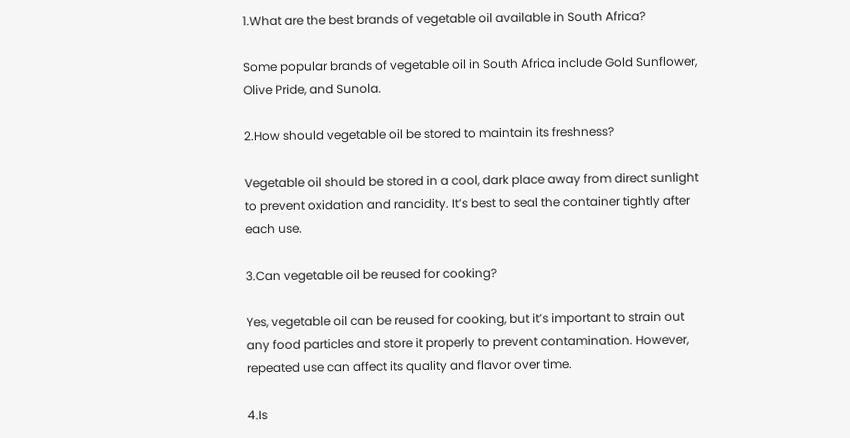1.What are the best brands of vegetable oil available in South Africa?

Some popular brands of vegetable oil in South Africa include Gold Sunflower, Olive Pride, and Sunola.

2.How should vegetable oil be stored to maintain its freshness?

Vegetable oil should be stored in a cool, dark place away from direct sunlight to prevent oxidation and rancidity. It’s best to seal the container tightly after each use.

3.Can vegetable oil be reused for cooking?

Yes, vegetable oil can be reused for cooking, but it’s important to strain out any food particles and store it properly to prevent contamination. However, repeated use can affect its quality and flavor over time.

4.Is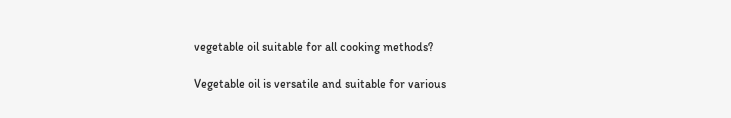vegetable oil suitable for all cooking methods?

Vegetable oil is versatile and suitable for various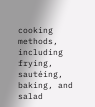cooking methods, including frying, sautéing, baking, and salad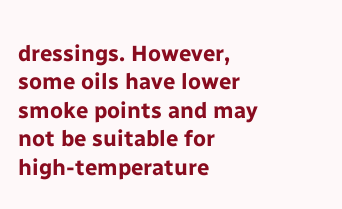dressings. However, some oils have lower smoke points and may not be suitable for high-temperature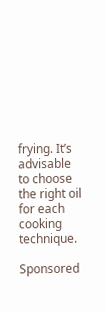frying. It’s advisable to choose the right oil for each cooking technique.

Sponsored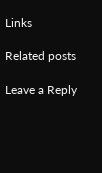Links

Related posts

Leave a Reply